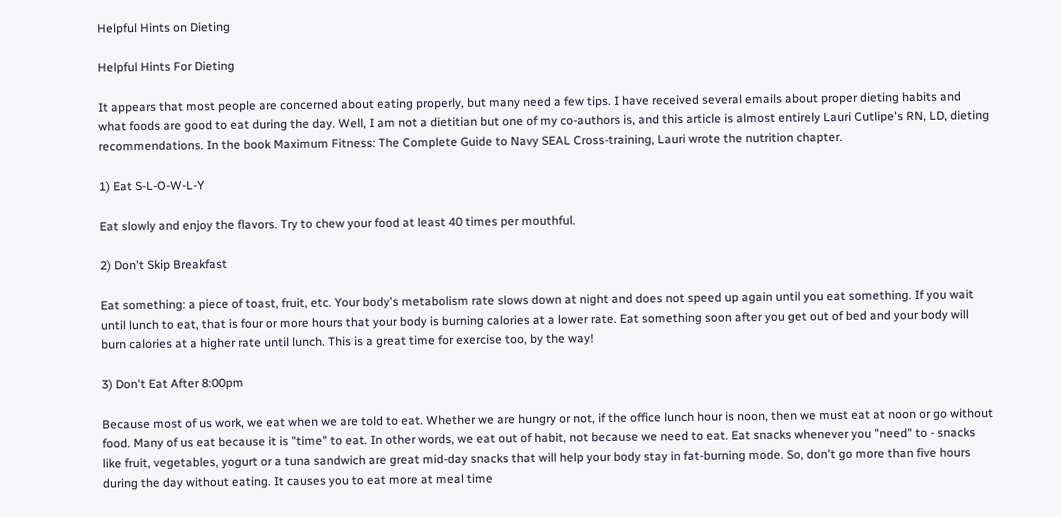Helpful Hints on Dieting

Helpful Hints For Dieting

It appears that most people are concerned about eating properly, but many need a few tips. I have received several emails about proper dieting habits and what foods are good to eat during the day. Well, I am not a dietitian but one of my co-authors is, and this article is almost entirely Lauri Cutlipe's RN, LD, dieting recommendations. In the book Maximum Fitness: The Complete Guide to Navy SEAL Cross-training, Lauri wrote the nutrition chapter.

1) Eat S-L-O-W-L-Y

Eat slowly and enjoy the flavors. Try to chew your food at least 40 times per mouthful.

2) Don't Skip Breakfast

Eat something: a piece of toast, fruit, etc. Your body's metabolism rate slows down at night and does not speed up again until you eat something. If you wait until lunch to eat, that is four or more hours that your body is burning calories at a lower rate. Eat something soon after you get out of bed and your body will burn calories at a higher rate until lunch. This is a great time for exercise too, by the way!

3) Don't Eat After 8:00pm

Because most of us work, we eat when we are told to eat. Whether we are hungry or not, if the office lunch hour is noon, then we must eat at noon or go without food. Many of us eat because it is "time" to eat. In other words, we eat out of habit, not because we need to eat. Eat snacks whenever you "need" to - snacks like fruit, vegetables, yogurt or a tuna sandwich are great mid-day snacks that will help your body stay in fat-burning mode. So, don't go more than five hours during the day without eating. It causes you to eat more at meal time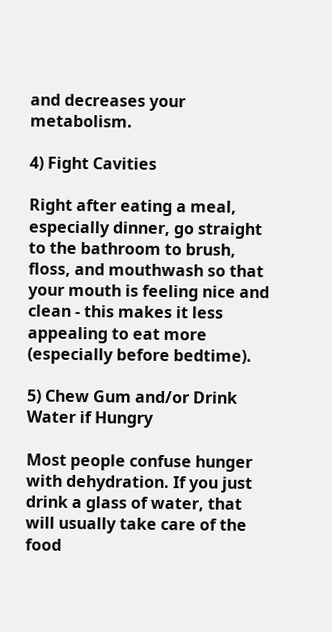and decreases your metabolism.

4) Fight Cavities

Right after eating a meal, especially dinner, go straight to the bathroom to brush, floss, and mouthwash so that your mouth is feeling nice and clean - this makes it less appealing to eat more (especially before bedtime).

5) Chew Gum and/or Drink Water if Hungry

Most people confuse hunger with dehydration. If you just drink a glass of water, that will usually take care of the food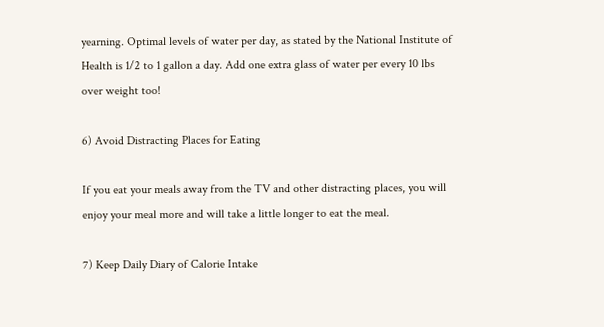yearning. Optimal levels of water per day, as stated by the National Institute of Health is 1/2 to 1 gallon a day. Add one extra glass of water per every 10 lbs over weight too!

6) Avoid Distracting Places for Eating

If you eat your meals away from the TV and other distracting places, you will enjoy your meal more and will take a little longer to eat the meal.

7) Keep Daily Diary of Calorie Intake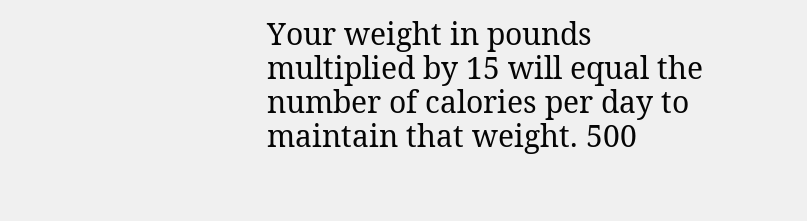Your weight in pounds multiplied by 15 will equal the number of calories per day to maintain that weight. 500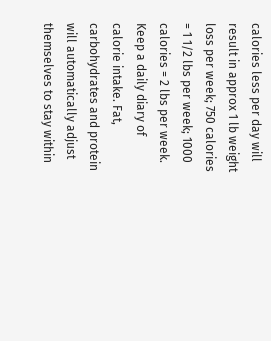calories less per day will result in approx 1 lb weight loss per week; 750 calories = 1 1/2 lbs per week; 1000 calories = 2 lbs per week. Keep a daily diary of calorie intake. Fat, carbohydrates and protein will automatically adjust themselves to stay within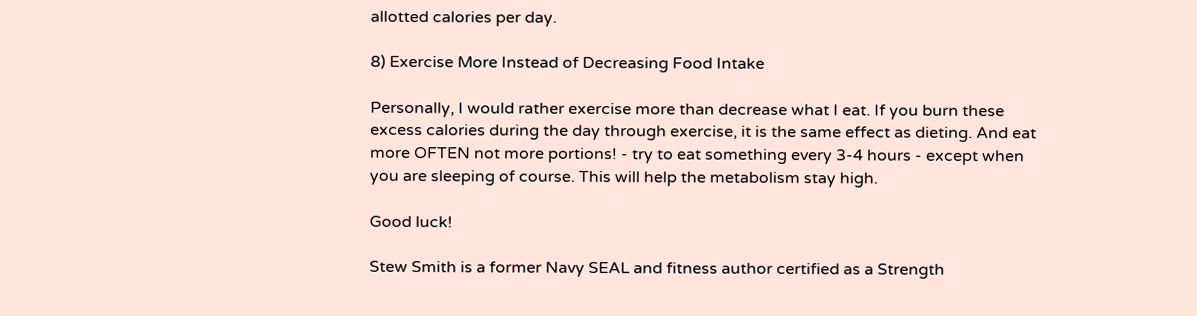allotted calories per day.

8) Exercise More Instead of Decreasing Food Intake

Personally, I would rather exercise more than decrease what I eat. If you burn these excess calories during the day through exercise, it is the same effect as dieting. And eat more OFTEN not more portions! - try to eat something every 3-4 hours - except when you are sleeping of course. This will help the metabolism stay high.

Good luck!

Stew Smith is a former Navy SEAL and fitness author certified as a Strength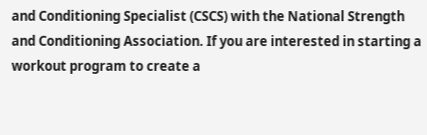and Conditioning Specialist (CSCS) with the National Strength and Conditioning Association. If you are interested in starting a workout program to create a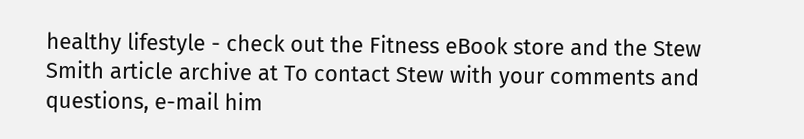healthy lifestyle - check out the Fitness eBook store and the Stew Smith article archive at To contact Stew with your comments and questions, e-mail him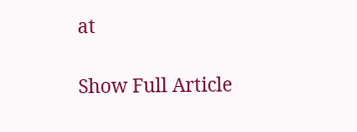at

Show Full Article